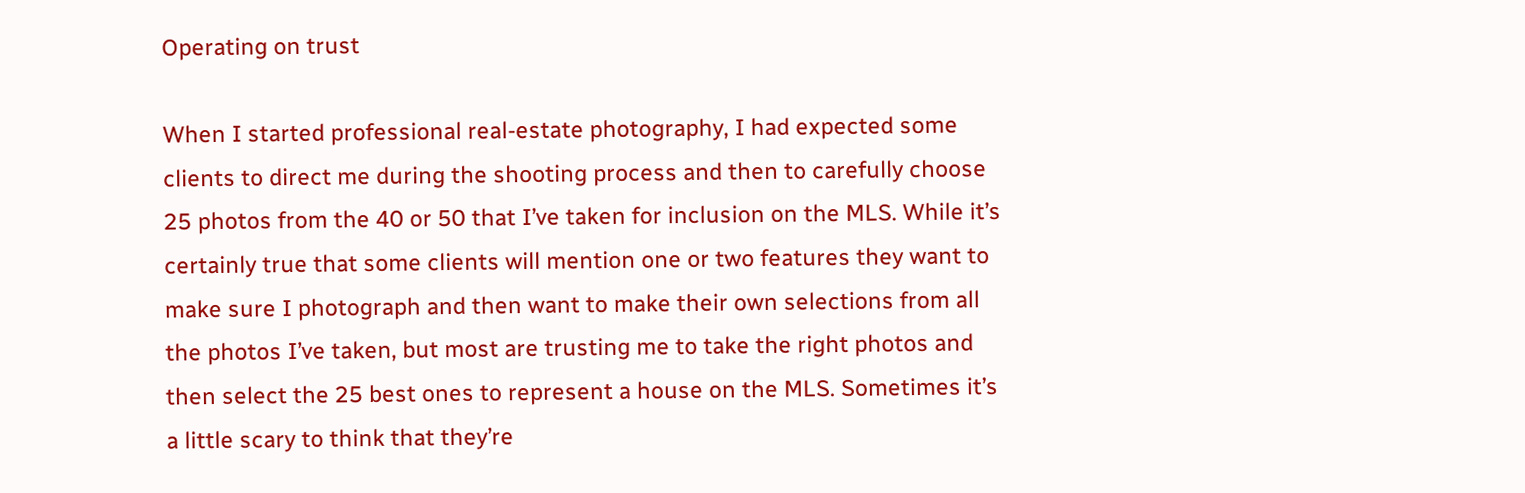Operating on trust

When I started professional real-estate photography, I had expected some clients to direct me during the shooting process and then to carefully choose 25 photos from the 40 or 50 that I’ve taken for inclusion on the MLS. While it’s certainly true that some clients will mention one or two features they want to make sure I photograph and then want to make their own selections from all the photos I’ve taken, but most are trusting me to take the right photos and then select the 25 best ones to represent a house on the MLS. Sometimes it’s a little scary to think that they’re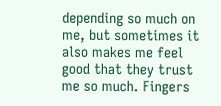depending so much on me, but sometimes it also makes me feel good that they trust me so much. Fingers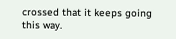crossed that it keeps going this way.